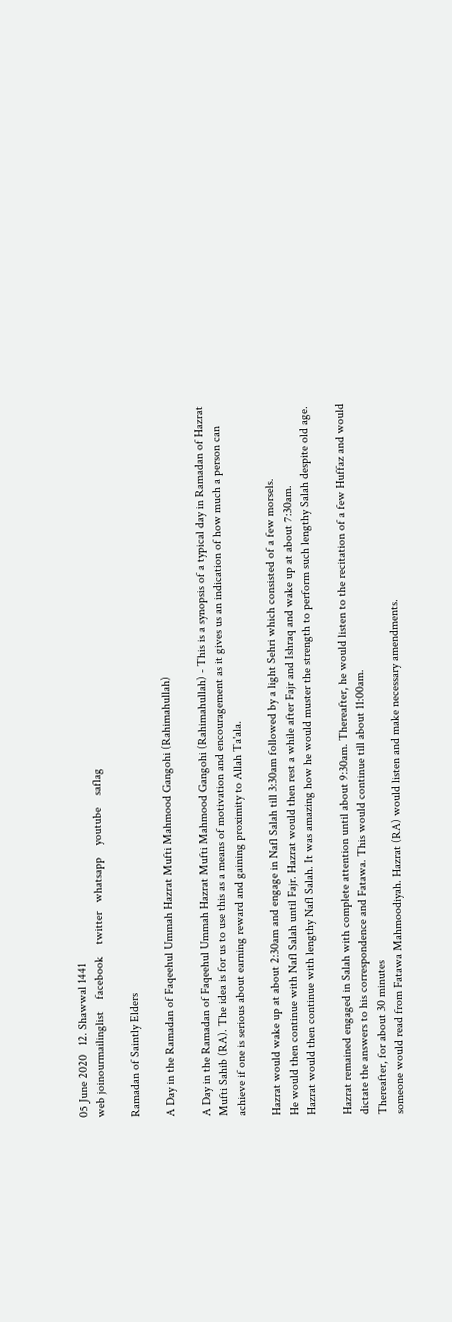05 June 2020   12. Shawwal 1441
web joinourmailinglist    facebook    twitter   whatsapp    youtube    saflag

Ramadan of Saintly Elders

A Day in the Ramadan of Faqeehul Ummah Hazrat Mufti Mahmood Gangohi (Rahimahullah)

A Day in the Ramadan of Faqeehul Ummah Hazrat Mufti Mahmood Gangohi (Rahimahullah) - This is a synopsis of a typical day in Ramadan of Hazrat Mufti Sahib (RA). The idea is for us to use this as a means of motivation and encouragement as it gives us an indication of how much a person can achieve if one is serious about earning reward and gaining proximity to Allah Ta'ala.

Hazrat would wake up at about 2:30am and engage in Nafl Salah till 3:30am followed by a light Sehri which consisted of a few morsels.
He would then continue with Nafl Salah until Fajr. Hazrat would then rest a while after Fajr and Ishraq and wake up at about 7:30am.
Hazrat would then continue with lengthy Nafl Salah. It was amazing how he would muster the strength to perform such lengthy Salah despite old age.

Hazrat remained engaged in Salah with complete attention until about 9:30am. Thereafter, he would listen to the recitation of a few Huffaz and would dictate the answers to his correspondence and Fatawa. This would continue till about 11:00am.
Thereafter, for about 30 minutes
someone would read from Fatawa Mahmoodiyah. Hazrat (RA) would listen and make necessary amendments.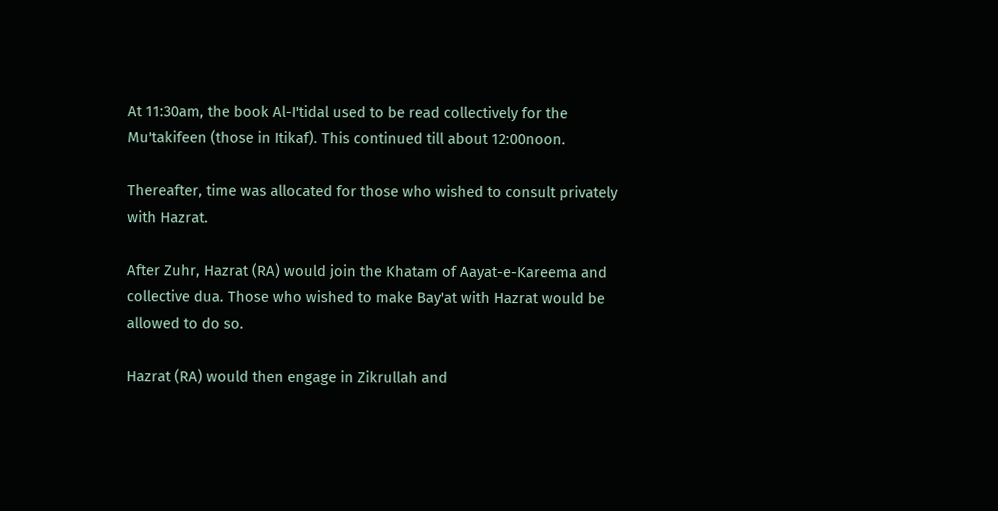At 11:30am, the book Al-I'tidal used to be read collectively for the Mu'takifeen (those in Itikaf). This continued till about 12:00noon.

Thereafter, time was allocated for those who wished to consult privately with Hazrat.

After Zuhr, Hazrat (RA) would join the Khatam of Aayat-e-Kareema and collective dua. Those who wished to make Bay'at with Hazrat would be allowed to do so.

Hazrat (RA) would then engage in Zikrullah and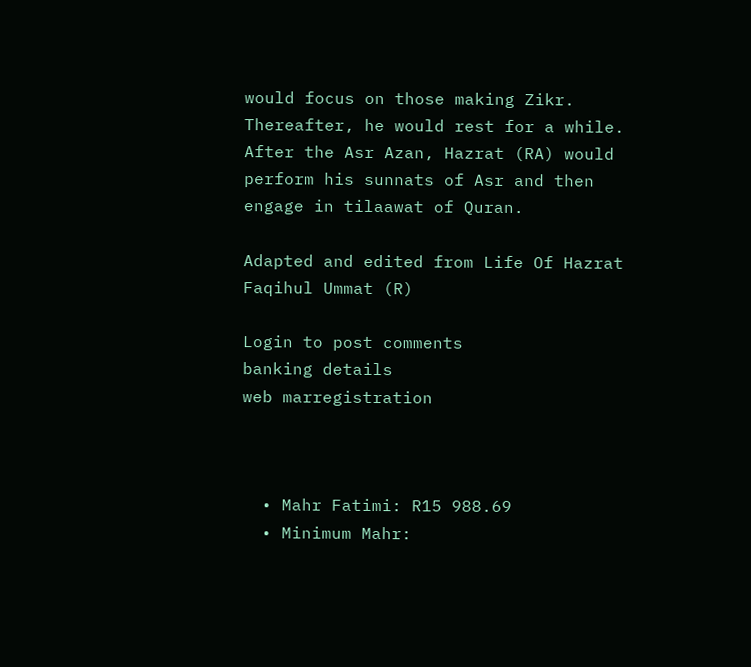would focus on those making Zikr. Thereafter, he would rest for a while. After the Asr Azan, Hazrat (RA) would perform his sunnats of Asr and then engage in tilaawat of Quran.

Adapted and edited from Life Of Hazrat Faqihul Ummat (R)

Login to post comments
banking details
web marregistration



  • Mahr Fatimi: R15 988.69
  • Minimum Mahr: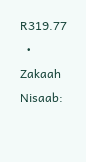R319.77
  • Zakaah Nisaab: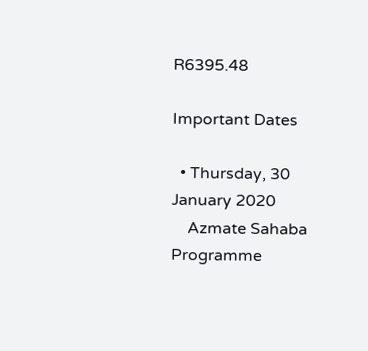R6395.48

Important Dates

  • Thursday, 30 January 2020
    Azmate Sahaba Programme